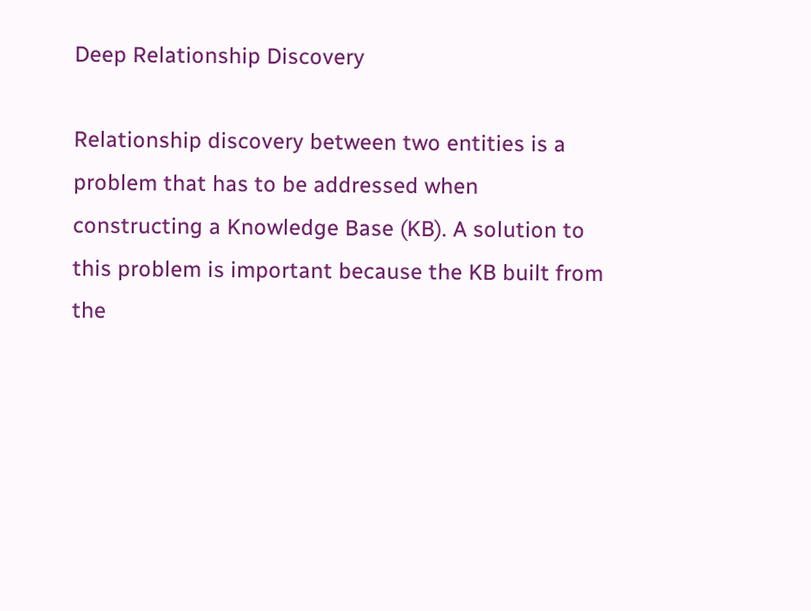Deep Relationship Discovery

Relationship discovery between two entities is a problem that has to be addressed when constructing a Knowledge Base (KB). A solution to this problem is important because the KB built from the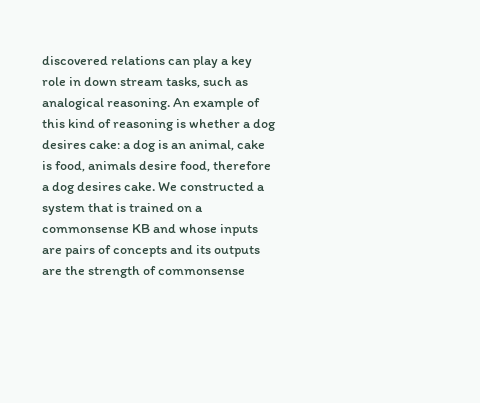discovered relations can play a key role in down stream tasks, such as analogical reasoning. An example of this kind of reasoning is whether a dog desires cake: a dog is an animal, cake is food, animals desire food, therefore a dog desires cake. We constructed a system that is trained on a commonsense KB and whose inputs are pairs of concepts and its outputs are the strength of commonsense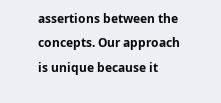assertions between the concepts. Our approach is unique because it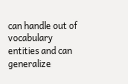can handle out of vocabulary entities and can generalize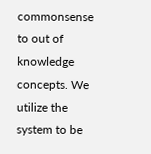commonsense to out of knowledge concepts. We utilize the system to be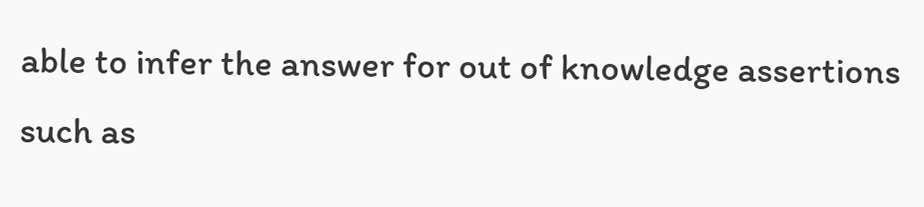able to infer the answer for out of knowledge assertions such as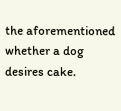the aforementioned whether a dog desires cake.